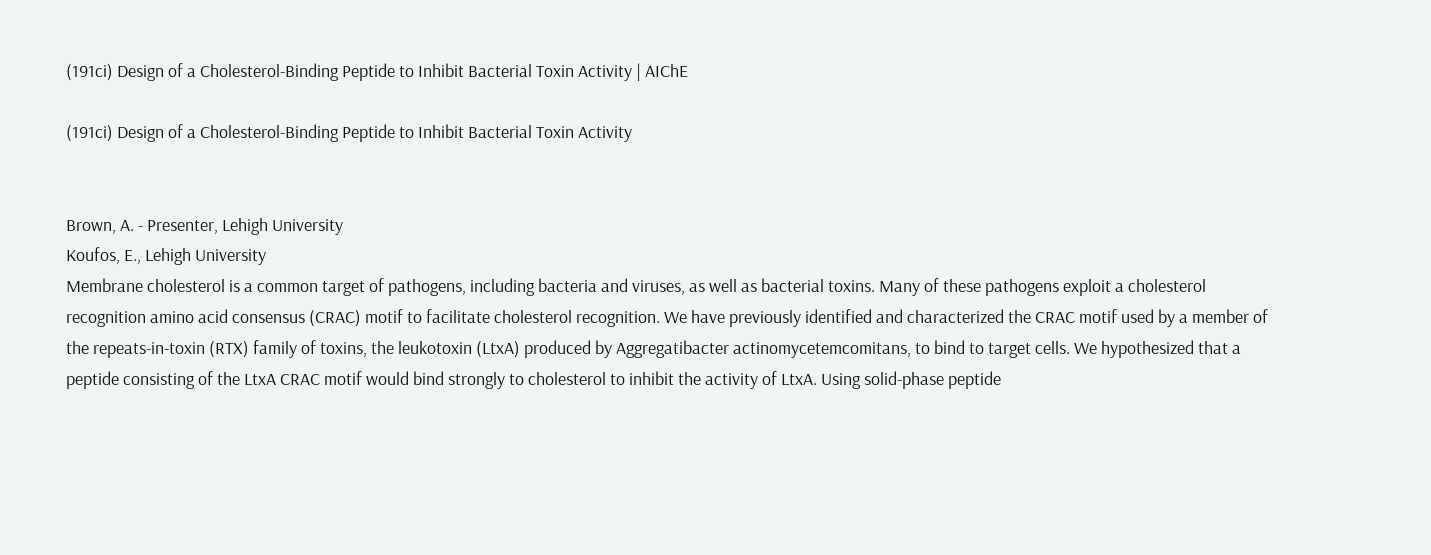(191ci) Design of a Cholesterol-Binding Peptide to Inhibit Bacterial Toxin Activity | AIChE

(191ci) Design of a Cholesterol-Binding Peptide to Inhibit Bacterial Toxin Activity


Brown, A. - Presenter, Lehigh University
Koufos, E., Lehigh University
Membrane cholesterol is a common target of pathogens, including bacteria and viruses, as well as bacterial toxins. Many of these pathogens exploit a cholesterol recognition amino acid consensus (CRAC) motif to facilitate cholesterol recognition. We have previously identified and characterized the CRAC motif used by a member of the repeats-in-toxin (RTX) family of toxins, the leukotoxin (LtxA) produced by Aggregatibacter actinomycetemcomitans, to bind to target cells. We hypothesized that a peptide consisting of the LtxA CRAC motif would bind strongly to cholesterol to inhibit the activity of LtxA. Using solid-phase peptide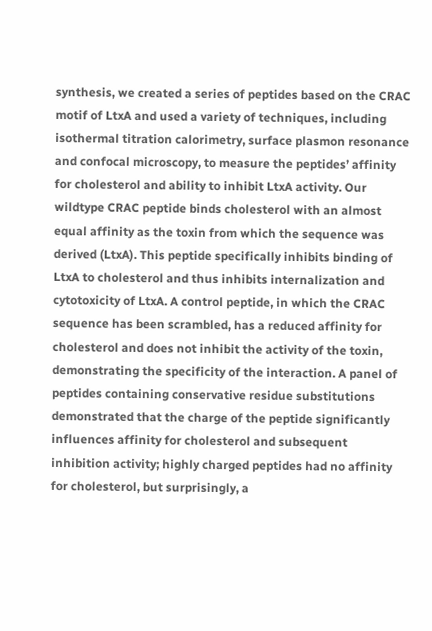synthesis, we created a series of peptides based on the CRAC motif of LtxA and used a variety of techniques, including isothermal titration calorimetry, surface plasmon resonance and confocal microscopy, to measure the peptides’ affinity for cholesterol and ability to inhibit LtxA activity. Our wildtype CRAC peptide binds cholesterol with an almost equal affinity as the toxin from which the sequence was derived (LtxA). This peptide specifically inhibits binding of LtxA to cholesterol and thus inhibits internalization and cytotoxicity of LtxA. A control peptide, in which the CRAC sequence has been scrambled, has a reduced affinity for cholesterol and does not inhibit the activity of the toxin, demonstrating the specificity of the interaction. A panel of peptides containing conservative residue substitutions demonstrated that the charge of the peptide significantly influences affinity for cholesterol and subsequent inhibition activity; highly charged peptides had no affinity for cholesterol, but surprisingly, a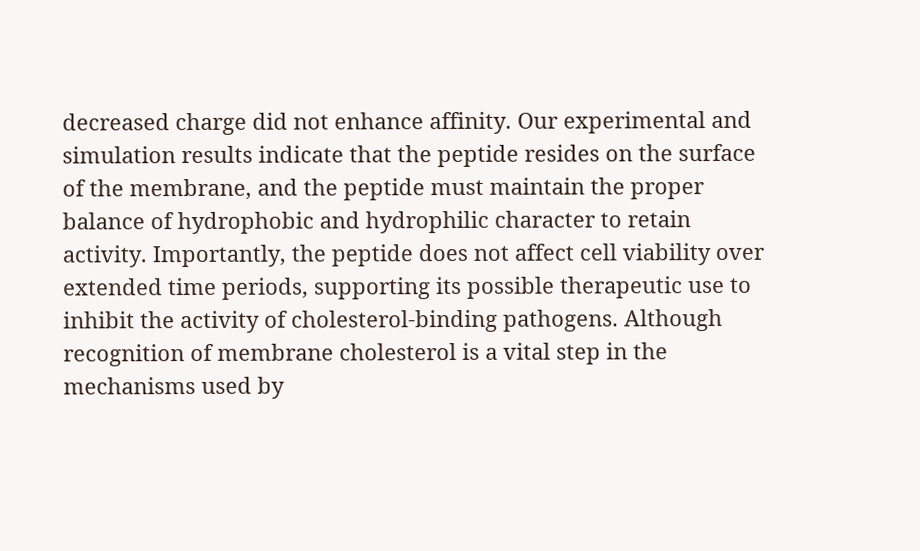decreased charge did not enhance affinity. Our experimental and simulation results indicate that the peptide resides on the surface of the membrane, and the peptide must maintain the proper balance of hydrophobic and hydrophilic character to retain activity. Importantly, the peptide does not affect cell viability over extended time periods, supporting its possible therapeutic use to inhibit the activity of cholesterol-binding pathogens. Although recognition of membrane cholesterol is a vital step in the mechanisms used by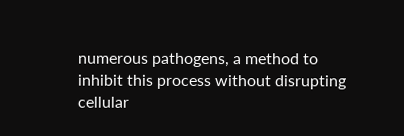numerous pathogens, a method to inhibit this process without disrupting cellular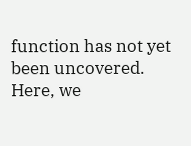function has not yet been uncovered. Here, we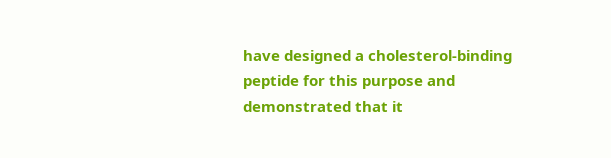have designed a cholesterol-binding peptide for this purpose and demonstrated that it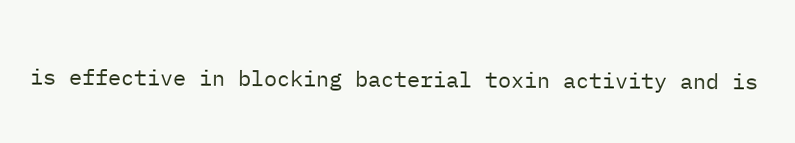is effective in blocking bacterial toxin activity and is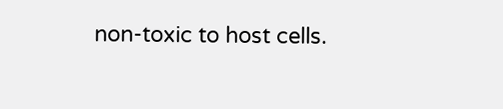non-toxic to host cells.